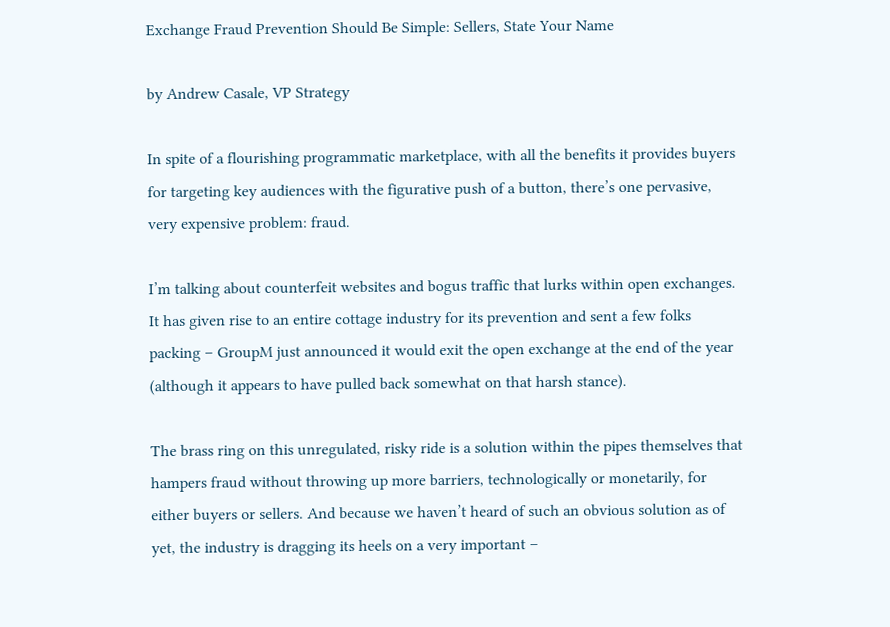Exchange Fraud Prevention Should Be Simple: Sellers, State Your Name

by Andrew Casale, VP Strategy

In spite of a flourishing programmatic marketplace, with all the benefits it provides buyers for targeting key audiences with the figurative push of a button, there’s one pervasive, very expensive problem: fraud.

I’m talking about counterfeit websites and bogus traffic that lurks within open exchanges. It has given rise to an entire cottage industry for its prevention and sent a few folks packing – GroupM just announced it would exit the open exchange at the end of the year (although it appears to have pulled back somewhat on that harsh stance).

The brass ring on this unregulated, risky ride is a solution within the pipes themselves that hampers fraud without throwing up more barriers, technologically or monetarily, for either buyers or sellers. And because we haven’t heard of such an obvious solution as of yet, the industry is dragging its heels on a very important –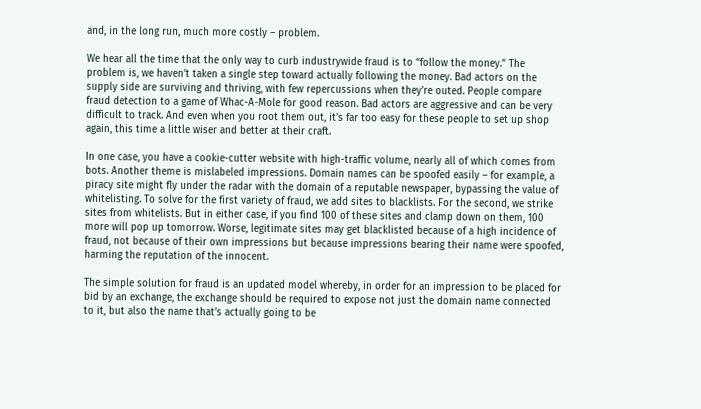and, in the long run, much more costly – problem.

We hear all the time that the only way to curb industrywide fraud is to “follow the money.” The problem is, we haven’t taken a single step toward actually following the money. Bad actors on the supply side are surviving and thriving, with few repercussions when they’re outed. People compare fraud detection to a game of Whac-A-Mole for good reason. Bad actors are aggressive and can be very difficult to track. And even when you root them out, it’s far too easy for these people to set up shop again, this time a little wiser and better at their craft.

In one case, you have a cookie-cutter website with high-traffic volume, nearly all of which comes from bots. Another theme is mislabeled impressions. Domain names can be spoofed easily – for example, a piracy site might fly under the radar with the domain of a reputable newspaper, bypassing the value of whitelisting. To solve for the first variety of fraud, we add sites to blacklists. For the second, we strike sites from whitelists. But in either case, if you find 100 of these sites and clamp down on them, 100 more will pop up tomorrow. Worse, legitimate sites may get blacklisted because of a high incidence of fraud, not because of their own impressions but because impressions bearing their name were spoofed, harming the reputation of the innocent.

The simple solution for fraud is an updated model whereby, in order for an impression to be placed for bid by an exchange, the exchange should be required to expose not just the domain name connected to it, but also the name that’s actually going to be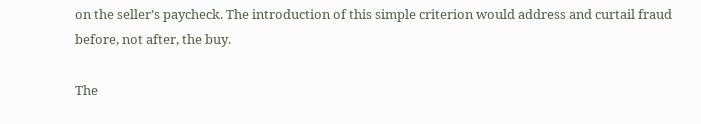on the seller’s paycheck. The introduction of this simple criterion would address and curtail fraud before, not after, the buy.

The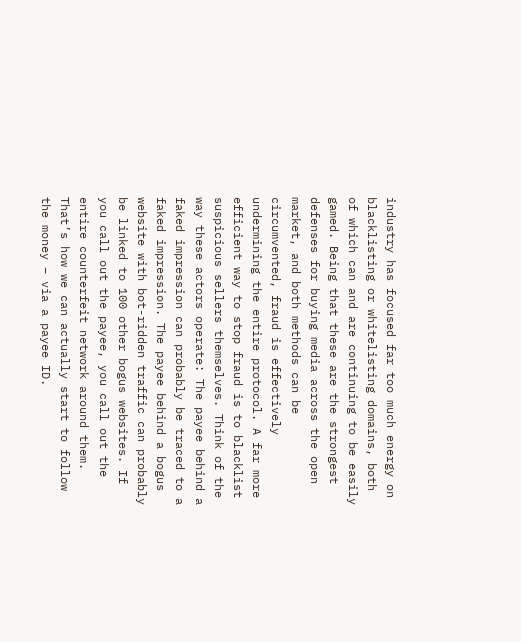industry has focused far too much energy on blacklisting or whitelisting domains, both of which can and are continuing to be easily gamed. Being that these are the strongest defenses for buying media across the open market, and both methods can be circumvented, fraud is effectively undermining the entire protocol. A far more efficient way to stop fraud is to blacklist suspicious sellers themselves. Think of the way these actors operate: The payee behind a faked impression can probably be traced to a faked impression. The payee behind a bogus website with bot-ridden traffic can probably be linked to 100 other bogus websites. If you call out the payee, you call out the entire counterfeit network around them. That’s how we can actually start to follow the money – via a payee ID.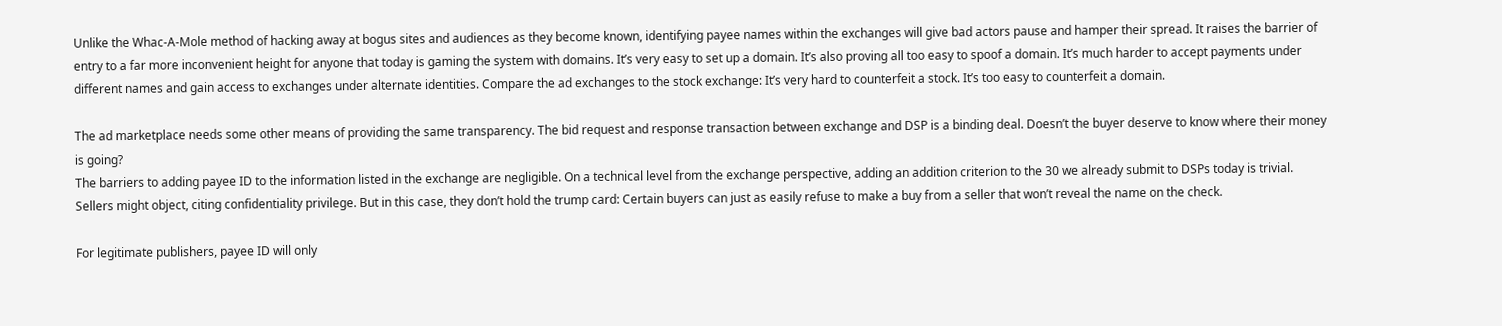Unlike the Whac-A-Mole method of hacking away at bogus sites and audiences as they become known, identifying payee names within the exchanges will give bad actors pause and hamper their spread. It raises the barrier of entry to a far more inconvenient height for anyone that today is gaming the system with domains. It’s very easy to set up a domain. It’s also proving all too easy to spoof a domain. It’s much harder to accept payments under different names and gain access to exchanges under alternate identities. Compare the ad exchanges to the stock exchange: It’s very hard to counterfeit a stock. It’s too easy to counterfeit a domain.

The ad marketplace needs some other means of providing the same transparency. The bid request and response transaction between exchange and DSP is a binding deal. Doesn’t the buyer deserve to know where their money is going?
The barriers to adding payee ID to the information listed in the exchange are negligible. On a technical level from the exchange perspective, adding an addition criterion to the 30 we already submit to DSPs today is trivial. Sellers might object, citing confidentiality privilege. But in this case, they don’t hold the trump card: Certain buyers can just as easily refuse to make a buy from a seller that won’t reveal the name on the check.

For legitimate publishers, payee ID will only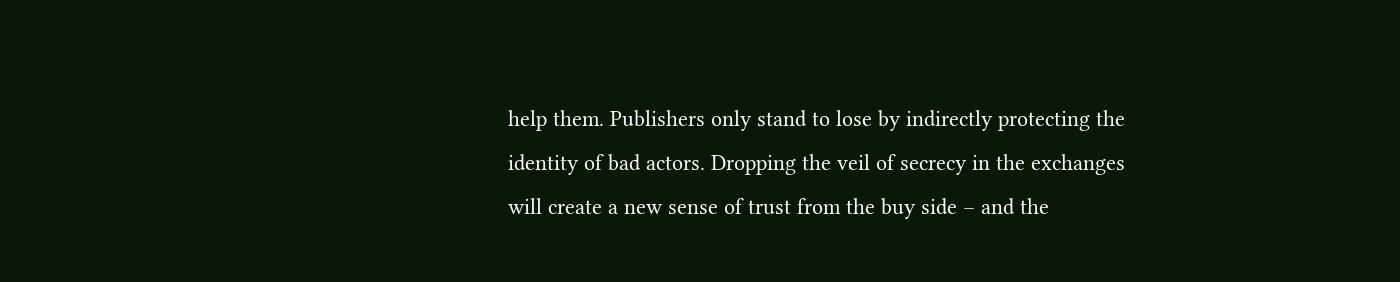help them. Publishers only stand to lose by indirectly protecting the identity of bad actors. Dropping the veil of secrecy in the exchanges will create a new sense of trust from the buy side – and the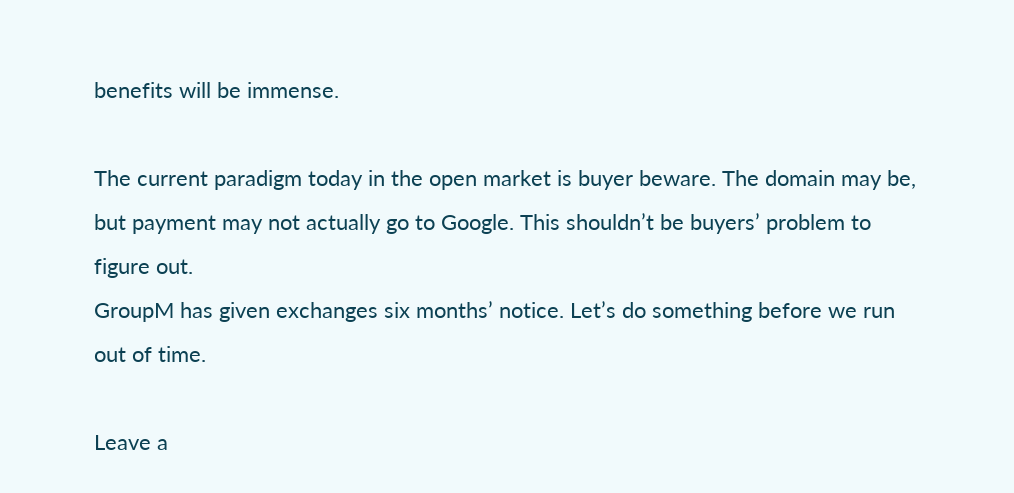benefits will be immense.

The current paradigm today in the open market is buyer beware. The domain may be, but payment may not actually go to Google. This shouldn’t be buyers’ problem to figure out.
GroupM has given exchanges six months’ notice. Let’s do something before we run out of time.

Leave a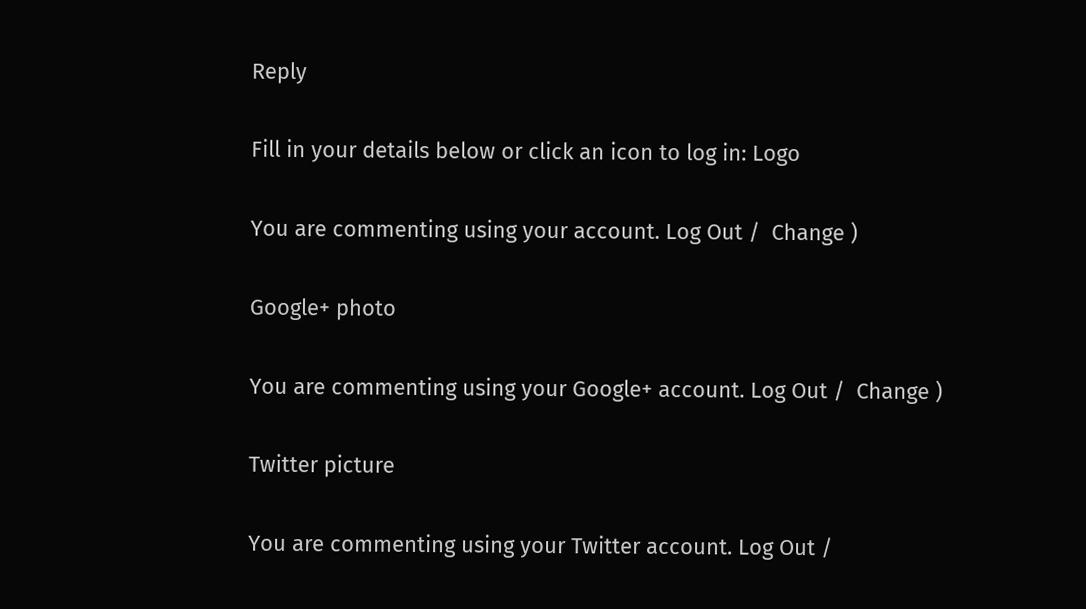Reply

Fill in your details below or click an icon to log in: Logo

You are commenting using your account. Log Out /  Change )

Google+ photo

You are commenting using your Google+ account. Log Out /  Change )

Twitter picture

You are commenting using your Twitter account. Log Out /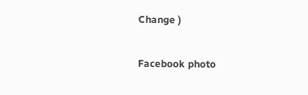Change )

Facebook photo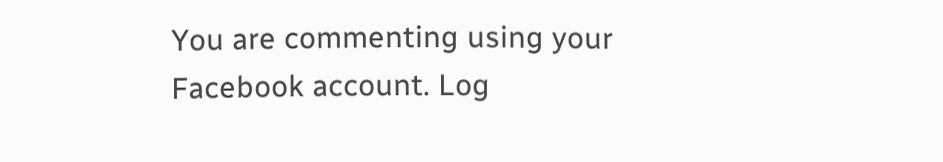You are commenting using your Facebook account. Log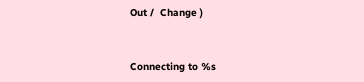Out /  Change )


Connecting to %s